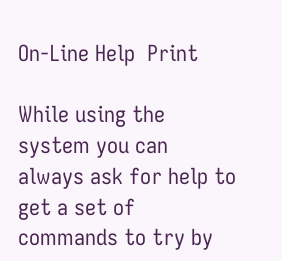On-Line Help  Print

While using the system you can always ask for help to get a set of commands to try by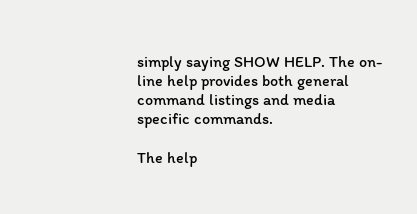simply saying SHOW HELP. The on-line help provides both general command listings and media specific commands.

The help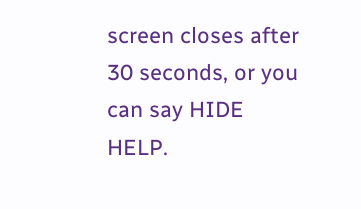screen closes after 30 seconds, or you can say HIDE HELP.